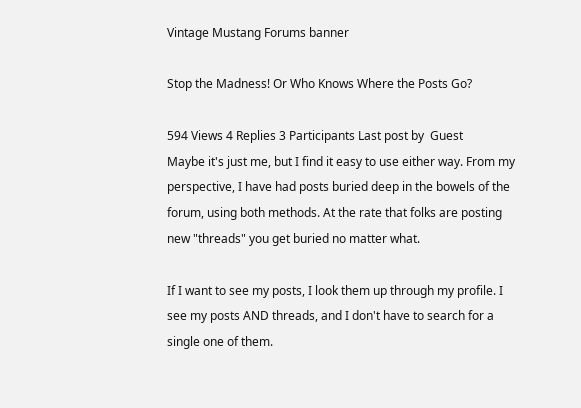Vintage Mustang Forums banner

Stop the Madness! Or Who Knows Where the Posts Go?

594 Views 4 Replies 3 Participants Last post by  Guest
Maybe it's just me, but I find it easy to use either way. From my perspective, I have had posts buried deep in the bowels of the forum, using both methods. At the rate that folks are posting new "threads" you get buried no matter what.

If I want to see my posts, I look them up through my profile. I see my posts AND threads, and I don't have to search for a single one of them.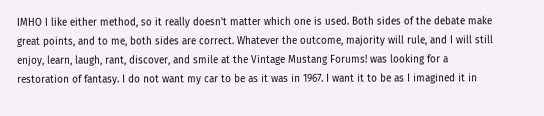IMHO I like either method, so it really doesn't matter which one is used. Both sides of the debate make great points, and to me, both sides are correct. Whatever the outcome, majority will rule, and I will still enjoy, learn, laugh, rant, discover, and smile at the Vintage Mustang Forums! was looking for a restoration of fantasy. I do not want my car to be as it was in 1967. I want it to be as I imagined it in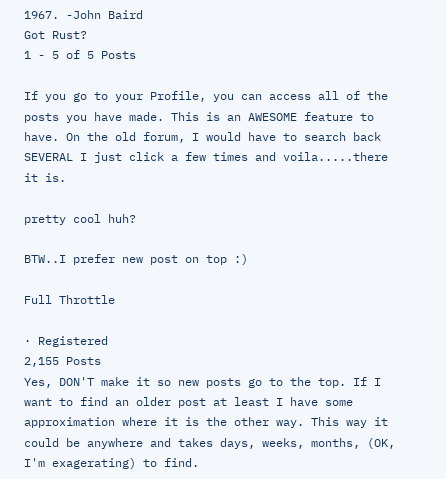1967. -John Baird
Got Rust?
1 - 5 of 5 Posts

If you go to your Profile, you can access all of the posts you have made. This is an AWESOME feature to have. On the old forum, I would have to search back SEVERAL I just click a few times and voila.....there it is.

pretty cool huh?

BTW..I prefer new post on top :)

Full Throttle

· Registered
2,155 Posts
Yes, DON'T make it so new posts go to the top. If I want to find an older post at least I have some approximation where it is the other way. This way it could be anywhere and takes days, weeks, months, (OK, I'm exagerating) to find.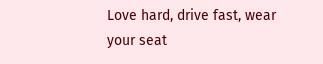Love hard, drive fast, wear your seat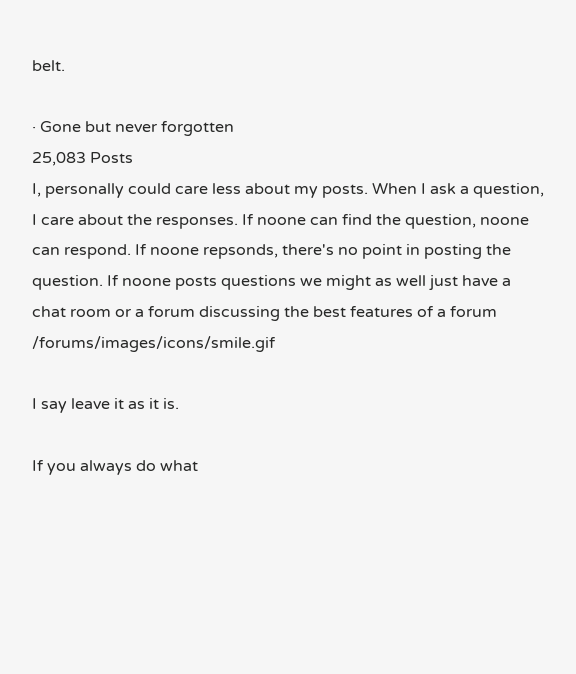belt.

· Gone but never forgotten
25,083 Posts
I, personally could care less about my posts. When I ask a question, I care about the responses. If noone can find the question, noone can respond. If noone repsonds, there's no point in posting the question. If noone posts questions we might as well just have a chat room or a forum discussing the best features of a forum /forums/images/icons/smile.gif

I say leave it as it is.

If you always do what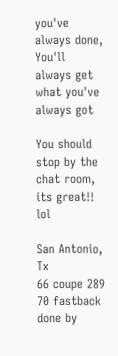you've always done,
You'll always get what you've always got

You should stop by the chat room, its great!! lol

San Antonio, Tx
66 coupe 289
70 fastback done by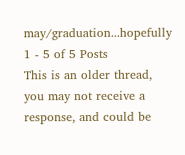may/graduation...hopefully
1 - 5 of 5 Posts
This is an older thread, you may not receive a response, and could be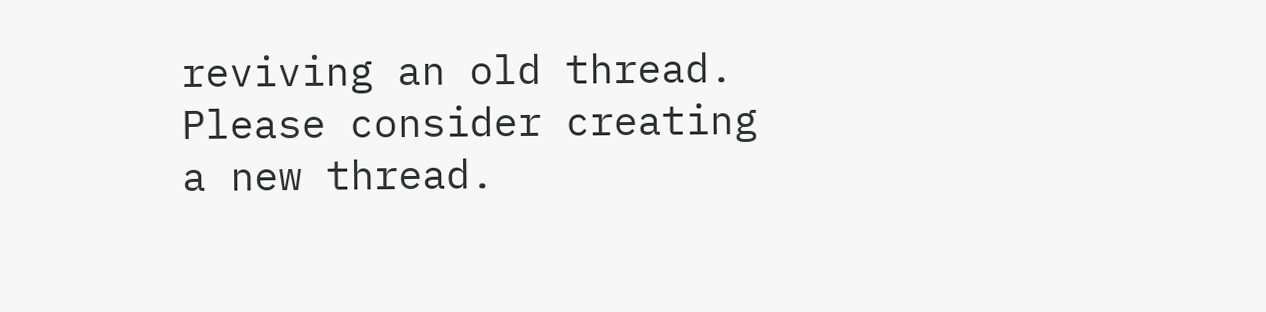reviving an old thread. Please consider creating a new thread.